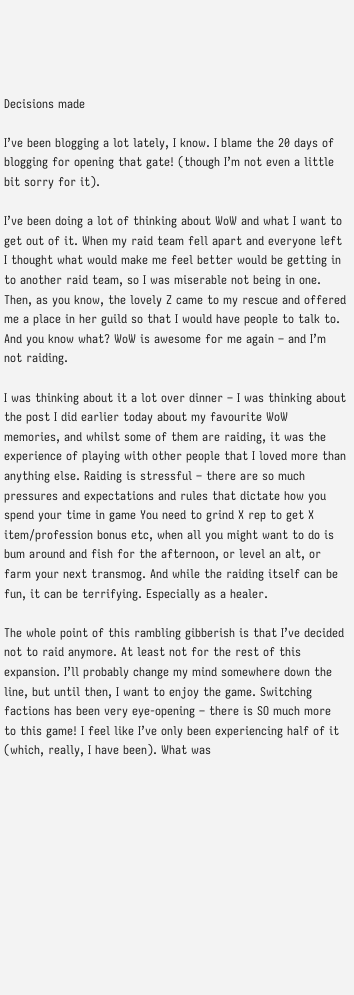Decisions made

I’ve been blogging a lot lately, I know. I blame the 20 days of blogging for opening that gate! (though I’m not even a little bit sorry for it).

I’ve been doing a lot of thinking about WoW and what I want to get out of it. When my raid team fell apart and everyone left I thought what would make me feel better would be getting in to another raid team, so I was miserable not being in one. Then, as you know, the lovely Z came to my rescue and offered me a place in her guild so that I would have people to talk to. And you know what? WoW is awesome for me again – and I’m not raiding.

I was thinking about it a lot over dinner – I was thinking about the post I did earlier today about my favourite WoW memories, and whilst some of them are raiding, it was the experience of playing with other people that I loved more than anything else. Raiding is stressful – there are so much pressures and expectations and rules that dictate how you spend your time in game You need to grind X rep to get X item/profession bonus etc, when all you might want to do is bum around and fish for the afternoon, or level an alt, or farm your next transmog. And while the raiding itself can be fun, it can be terrifying. Especially as a healer.

The whole point of this rambling gibberish is that I’ve decided not to raid anymore. At least not for the rest of this expansion. I’ll probably change my mind somewhere down the line, but until then, I want to enjoy the game. Switching factions has been very eye-opening – there is SO much more to this game! I feel like I’ve only been experiencing half of it (which, really, I have been). What was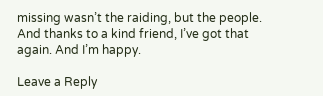missing wasn’t the raiding, but the people. And thanks to a kind friend, I’ve got that again. And I’m happy.

Leave a Reply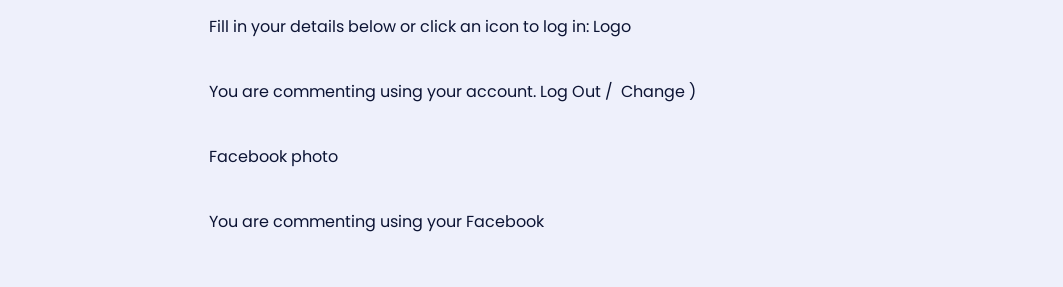Fill in your details below or click an icon to log in: Logo

You are commenting using your account. Log Out /  Change )

Facebook photo

You are commenting using your Facebook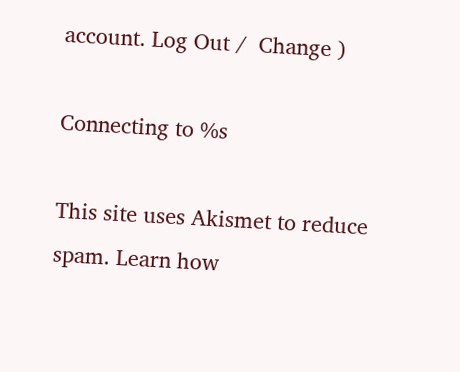account. Log Out /  Change )

Connecting to %s

This site uses Akismet to reduce spam. Learn how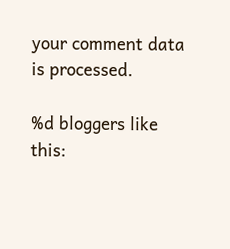your comment data is processed.

%d bloggers like this: